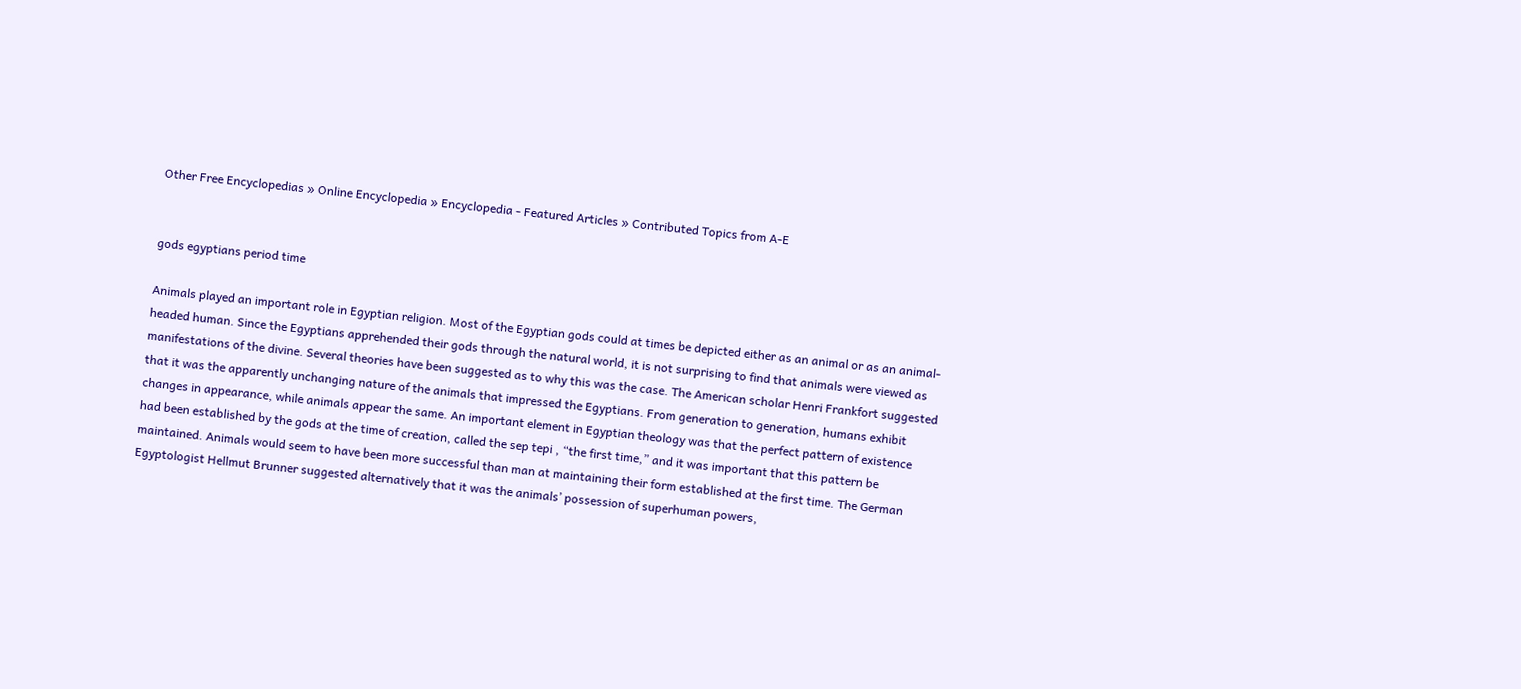Other Free Encyclopedias » Online Encyclopedia » Encyclopedia - Featured Articles » Contributed Topics from A-E


gods egyptians period time

Animals played an important role in Egyptian religion. Most of the Egyptian gods could at times be depicted either as an animal or as an animal-headed human. Since the Egyptians apprehended their gods through the natural world, it is not surprising to find that animals were viewed as manifestations of the divine. Several theories have been suggested as to why this was the case. The American scholar Henri Frankfort suggested that it was the apparently unchanging nature of the animals that impressed the Egyptians. From generation to generation, humans exhibit changes in appearance, while animals appear the same. An important element in Egyptian theology was that the perfect pattern of existence had been established by the gods at the time of creation, called the sep tepi , “the first time,” and it was important that this pattern be maintained. Animals would seem to have been more successful than man at maintaining their form established at the first time. The German Egyptologist Hellmut Brunner suggested alternatively that it was the animals’ possession of superhuman powers,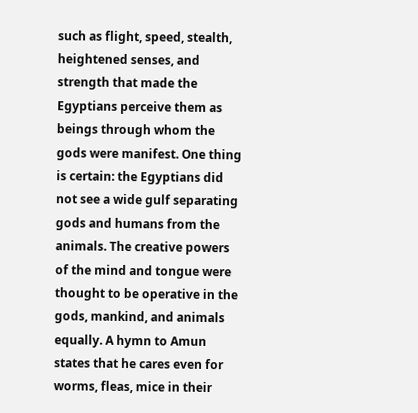such as flight, speed, stealth, heightened senses, and strength that made the Egyptians perceive them as beings through whom the gods were manifest. One thing is certain: the Egyptians did not see a wide gulf separating gods and humans from the animals. The creative powers of the mind and tongue were thought to be operative in the gods, mankind, and animals equally. A hymn to Amun states that he cares even for worms, fleas, mice in their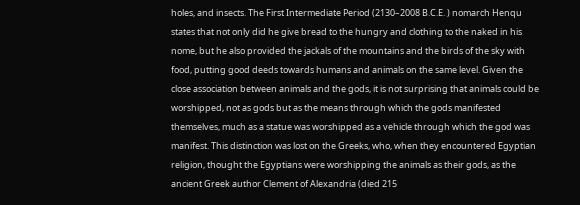holes, and insects. The First Intermediate Period (2130–2008 B.C.E. ) nomarch Henqu states that not only did he give bread to the hungry and clothing to the naked in his nome, but he also provided the jackals of the mountains and the birds of the sky with food, putting good deeds towards humans and animals on the same level. Given the close association between animals and the gods, it is not surprising that animals could be worshipped, not as gods but as the means through which the gods manifested themselves, much as a statue was worshipped as a vehicle through which the god was manifest. This distinction was lost on the Greeks, who, when they encountered Egyptian religion, thought the Egyptians were worshipping the animals as their gods, as the ancient Greek author Clement of Alexandria (died 215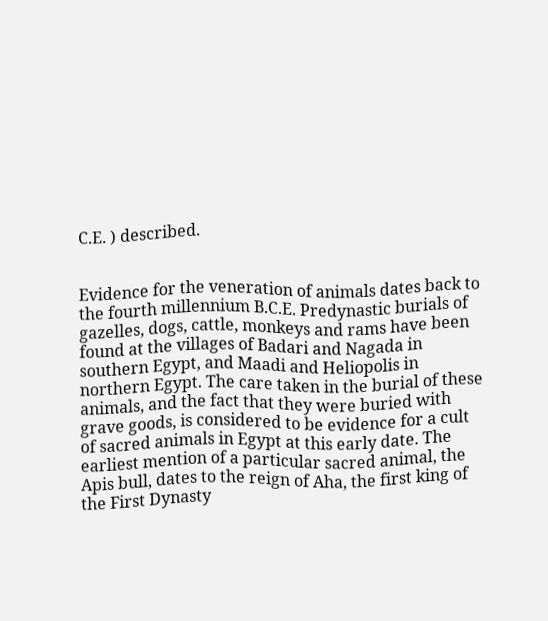C.E. ) described.


Evidence for the veneration of animals dates back to the fourth millennium B.C.E. Predynastic burials of gazelles, dogs, cattle, monkeys and rams have been found at the villages of Badari and Nagada in southern Egypt, and Maadi and Heliopolis in northern Egypt. The care taken in the burial of these animals, and the fact that they were buried with grave goods, is considered to be evidence for a cult of sacred animals in Egypt at this early date. The earliest mention of a particular sacred animal, the Apis bull, dates to the reign of Aha, the first king of the First Dynasty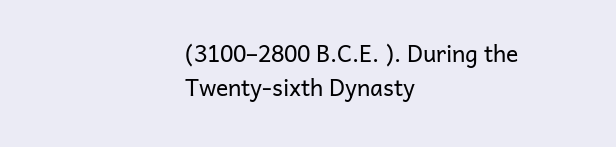(3100–2800 B.C.E. ). During the Twenty-sixth Dynasty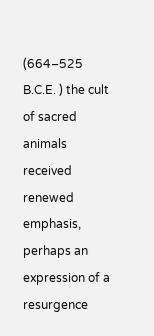(664–525 B.C.E. ) the cult of sacred animals received renewed emphasis, perhaps an expression of a resurgence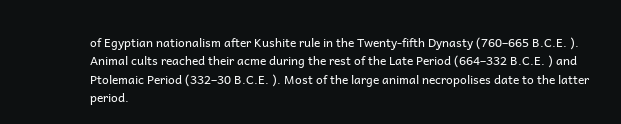of Egyptian nationalism after Kushite rule in the Twenty-fifth Dynasty (760–665 B.C.E. ). Animal cults reached their acme during the rest of the Late Period (664–332 B.C.E. ) and Ptolemaic Period (332–30 B.C.E. ). Most of the large animal necropolises date to the latter period.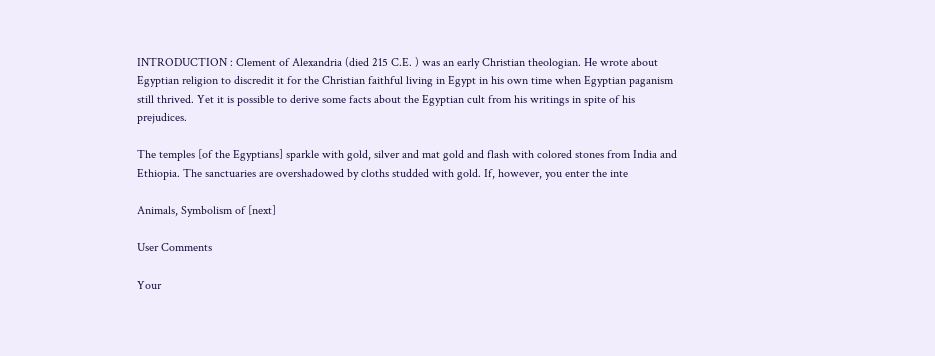INTRODUCTION : Clement of Alexandria (died 215 C.E. ) was an early Christian theologian. He wrote about Egyptian religion to discredit it for the Christian faithful living in Egypt in his own time when Egyptian paganism still thrived. Yet it is possible to derive some facts about the Egyptian cult from his writings in spite of his prejudices.

The temples [of the Egyptians] sparkle with gold, silver and mat gold and flash with colored stones from India and Ethiopia. The sanctuaries are overshadowed by cloths studded with gold. If, however, you enter the inte

Animals, Symbolism of [next]

User Comments

Your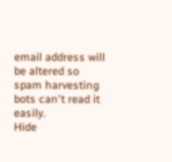email address will be altered so spam harvesting bots can't read it easily.
Hide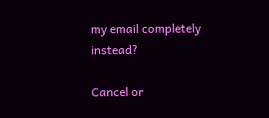my email completely instead?

Cancel or